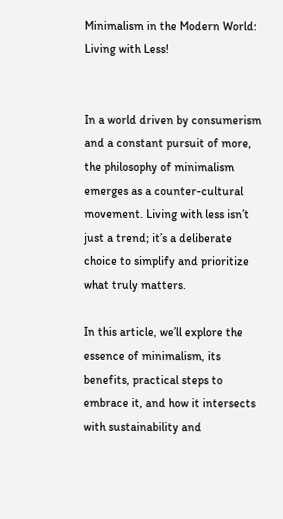Minimalism in the Modern World: Living with Less!


In a world driven by consumerism and a constant pursuit of more, the philosophy of minimalism emerges as a counter-cultural movement. Living with less isn’t just a trend; it’s a deliberate choice to simplify and prioritize what truly matters.

In this article, we’ll explore the essence of minimalism, its benefits, practical steps to embrace it, and how it intersects with sustainability and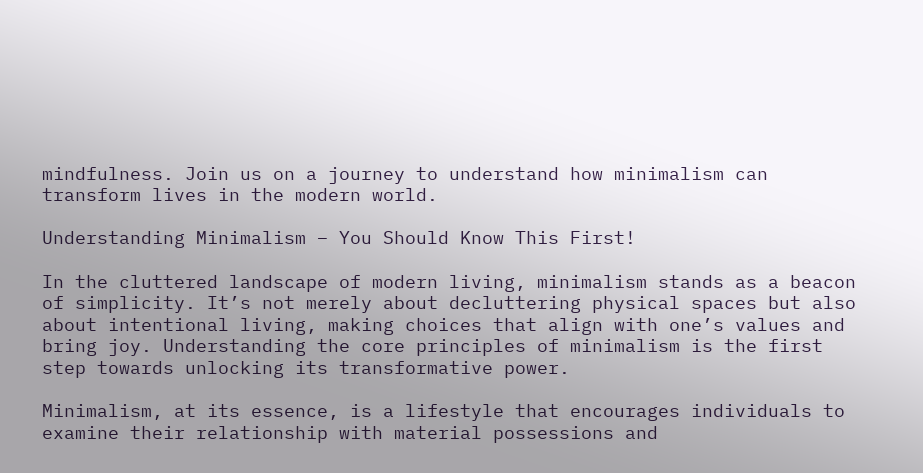mindfulness. Join us on a journey to understand how minimalism can transform lives in the modern world.

Understanding Minimalism – You Should Know This First!

In the cluttered landscape of modern living, minimalism stands as a beacon of simplicity. It’s not merely about decluttering physical spaces but also about intentional living, making choices that align with one’s values and bring joy. Understanding the core principles of minimalism is the first step towards unlocking its transformative power.

Minimalism, at its essence, is a lifestyle that encourages individuals to examine their relationship with material possessions and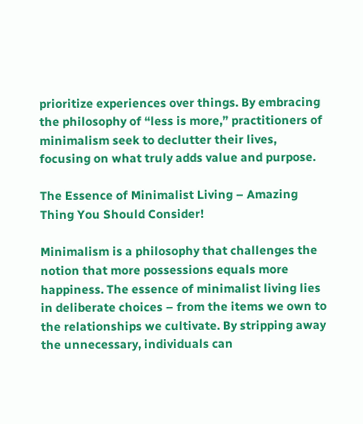prioritize experiences over things. By embracing the philosophy of “less is more,” practitioners of minimalism seek to declutter their lives, focusing on what truly adds value and purpose.

The Essence of Minimalist Living – Amazing Thing You Should Consider!

Minimalism is a philosophy that challenges the notion that more possessions equals more happiness. The essence of minimalist living lies in deliberate choices – from the items we own to the relationships we cultivate. By stripping away the unnecessary, individuals can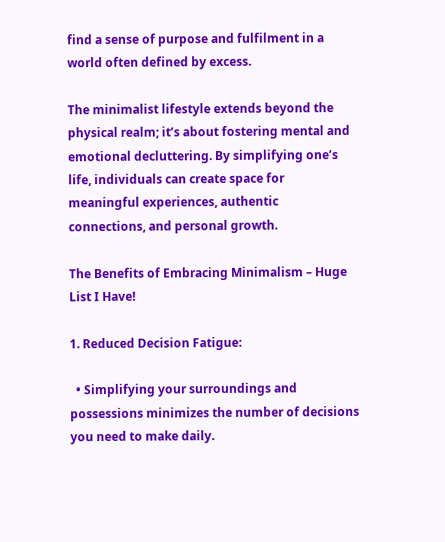find a sense of purpose and fulfilment in a world often defined by excess.

The minimalist lifestyle extends beyond the physical realm; it’s about fostering mental and emotional decluttering. By simplifying one’s life, individuals can create space for meaningful experiences, authentic connections, and personal growth.

The Benefits of Embracing Minimalism – Huge List I Have!

1. Reduced Decision Fatigue:

  • Simplifying your surroundings and possessions minimizes the number of decisions you need to make daily.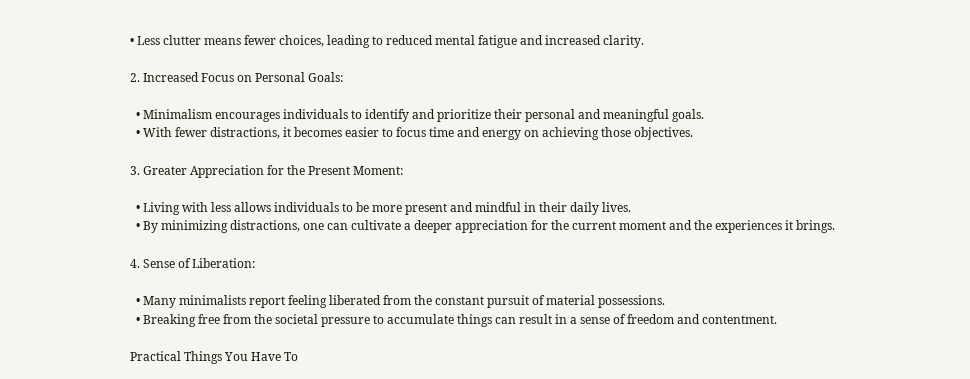• Less clutter means fewer choices, leading to reduced mental fatigue and increased clarity.

2. Increased Focus on Personal Goals:

  • Minimalism encourages individuals to identify and prioritize their personal and meaningful goals.
  • With fewer distractions, it becomes easier to focus time and energy on achieving those objectives.

3. Greater Appreciation for the Present Moment:

  • Living with less allows individuals to be more present and mindful in their daily lives.
  • By minimizing distractions, one can cultivate a deeper appreciation for the current moment and the experiences it brings.

4. Sense of Liberation:

  • Many minimalists report feeling liberated from the constant pursuit of material possessions.
  • Breaking free from the societal pressure to accumulate things can result in a sense of freedom and contentment.

Practical Things You Have To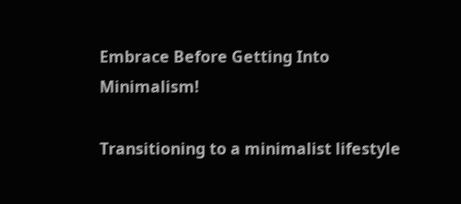Embrace Before Getting Into Minimalism!

Transitioning to a minimalist lifestyle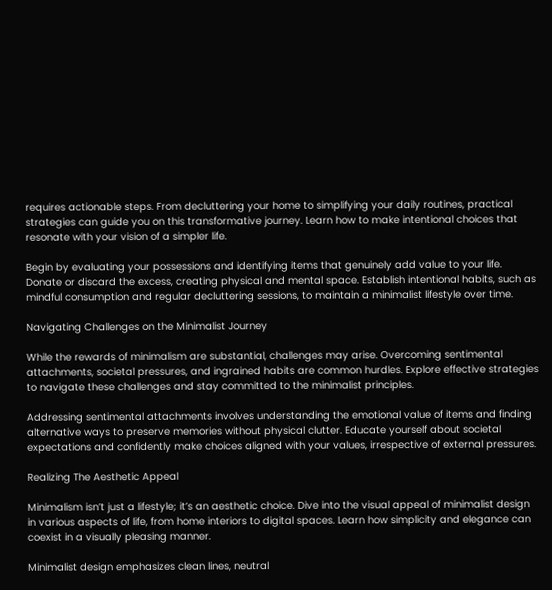requires actionable steps. From decluttering your home to simplifying your daily routines, practical strategies can guide you on this transformative journey. Learn how to make intentional choices that resonate with your vision of a simpler life.

Begin by evaluating your possessions and identifying items that genuinely add value to your life. Donate or discard the excess, creating physical and mental space. Establish intentional habits, such as mindful consumption and regular decluttering sessions, to maintain a minimalist lifestyle over time.

Navigating Challenges on the Minimalist Journey

While the rewards of minimalism are substantial, challenges may arise. Overcoming sentimental attachments, societal pressures, and ingrained habits are common hurdles. Explore effective strategies to navigate these challenges and stay committed to the minimalist principles.

Addressing sentimental attachments involves understanding the emotional value of items and finding alternative ways to preserve memories without physical clutter. Educate yourself about societal expectations and confidently make choices aligned with your values, irrespective of external pressures.

Realizing The Aesthetic Appeal

Minimalism isn’t just a lifestyle; it’s an aesthetic choice. Dive into the visual appeal of minimalist design in various aspects of life, from home interiors to digital spaces. Learn how simplicity and elegance can coexist in a visually pleasing manner.

Minimalist design emphasizes clean lines, neutral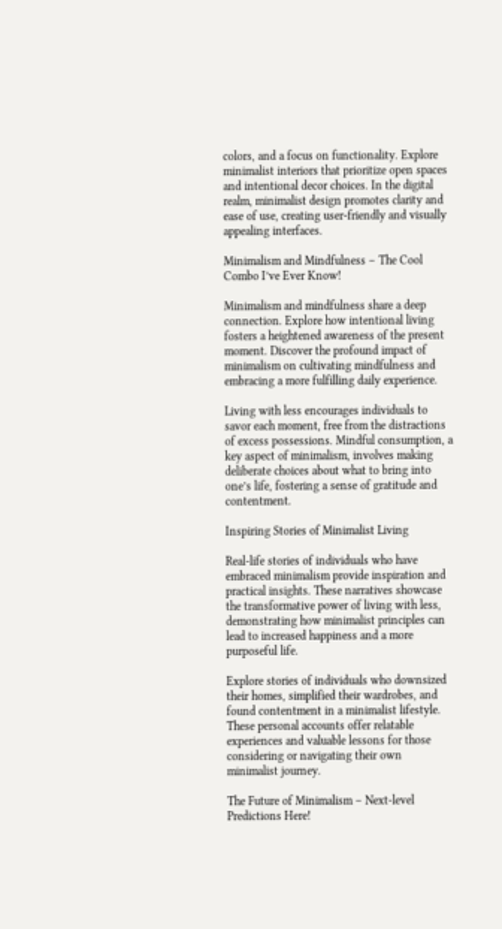colors, and a focus on functionality. Explore minimalist interiors that prioritize open spaces and intentional decor choices. In the digital realm, minimalist design promotes clarity and ease of use, creating user-friendly and visually appealing interfaces.

Minimalism and Mindfulness – The Cool Combo I’ve Ever Know!

Minimalism and mindfulness share a deep connection. Explore how intentional living fosters a heightened awareness of the present moment. Discover the profound impact of minimalism on cultivating mindfulness and embracing a more fulfilling daily experience.

Living with less encourages individuals to savor each moment, free from the distractions of excess possessions. Mindful consumption, a key aspect of minimalism, involves making deliberate choices about what to bring into one’s life, fostering a sense of gratitude and contentment.

Inspiring Stories of Minimalist Living

Real-life stories of individuals who have embraced minimalism provide inspiration and practical insights. These narratives showcase the transformative power of living with less, demonstrating how minimalist principles can lead to increased happiness and a more purposeful life.

Explore stories of individuals who downsized their homes, simplified their wardrobes, and found contentment in a minimalist lifestyle. These personal accounts offer relatable experiences and valuable lessons for those considering or navigating their own minimalist journey.

The Future of Minimalism – Next-level Predictions Here!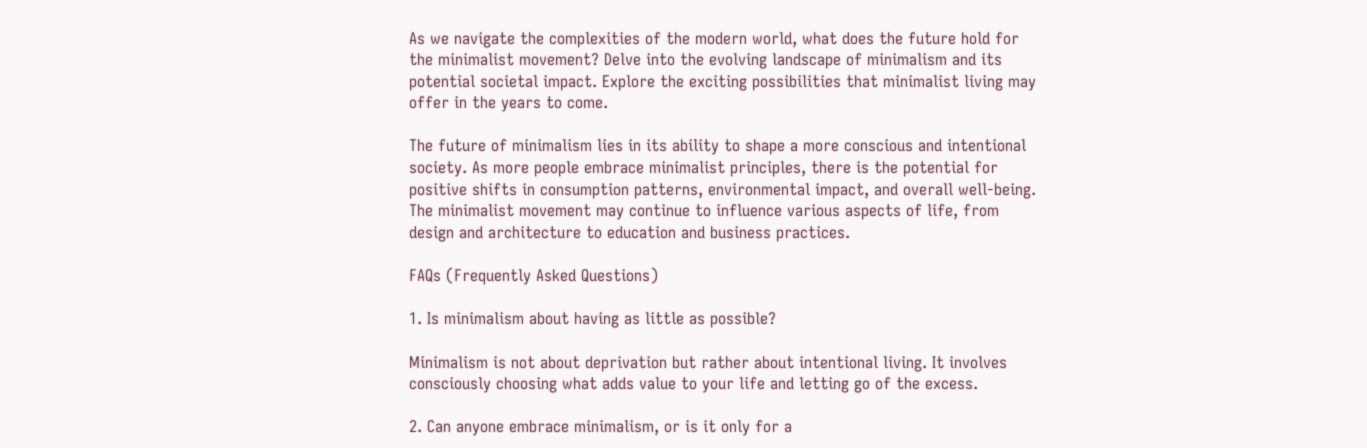As we navigate the complexities of the modern world, what does the future hold for the minimalist movement? Delve into the evolving landscape of minimalism and its potential societal impact. Explore the exciting possibilities that minimalist living may offer in the years to come.

The future of minimalism lies in its ability to shape a more conscious and intentional society. As more people embrace minimalist principles, there is the potential for positive shifts in consumption patterns, environmental impact, and overall well-being. The minimalist movement may continue to influence various aspects of life, from design and architecture to education and business practices.

FAQs (Frequently Asked Questions)

1. Is minimalism about having as little as possible?

Minimalism is not about deprivation but rather about intentional living. It involves consciously choosing what adds value to your life and letting go of the excess.

2. Can anyone embrace minimalism, or is it only for a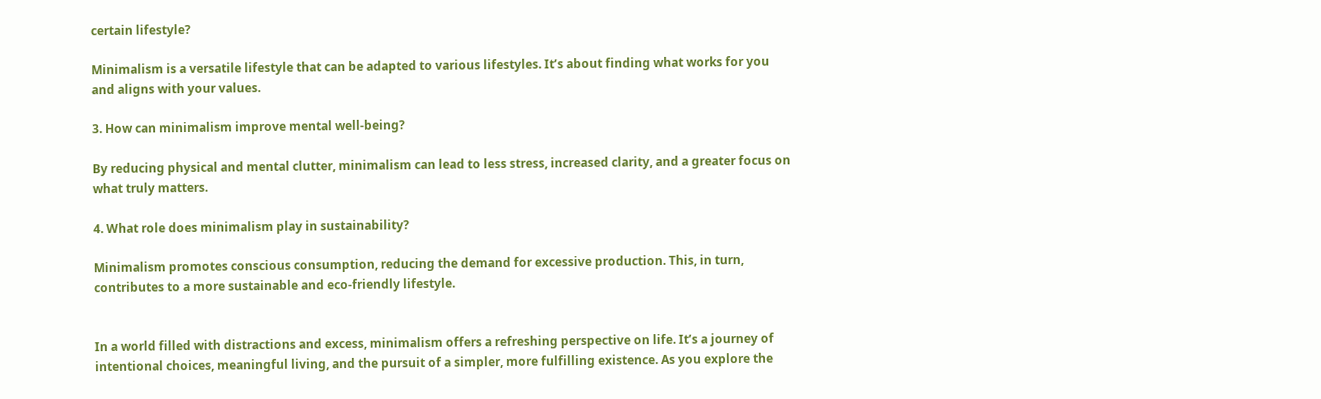certain lifestyle?

Minimalism is a versatile lifestyle that can be adapted to various lifestyles. It’s about finding what works for you and aligns with your values.

3. How can minimalism improve mental well-being?

By reducing physical and mental clutter, minimalism can lead to less stress, increased clarity, and a greater focus on what truly matters.

4. What role does minimalism play in sustainability?

Minimalism promotes conscious consumption, reducing the demand for excessive production. This, in turn, contributes to a more sustainable and eco-friendly lifestyle.


In a world filled with distractions and excess, minimalism offers a refreshing perspective on life. It’s a journey of intentional choices, meaningful living, and the pursuit of a simpler, more fulfilling existence. As you explore the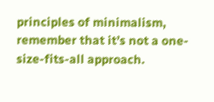principles of minimalism, remember that it’s not a one-size-fits-all approach.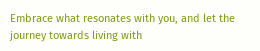Embrace what resonates with you, and let the journey towards living with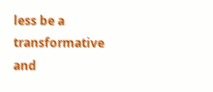less be a transformative and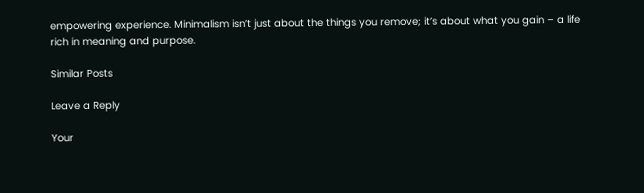empowering experience. Minimalism isn’t just about the things you remove; it’s about what you gain – a life rich in meaning and purpose.

Similar Posts

Leave a Reply

Your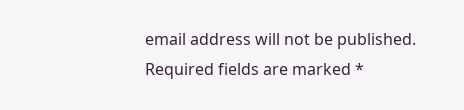email address will not be published. Required fields are marked *